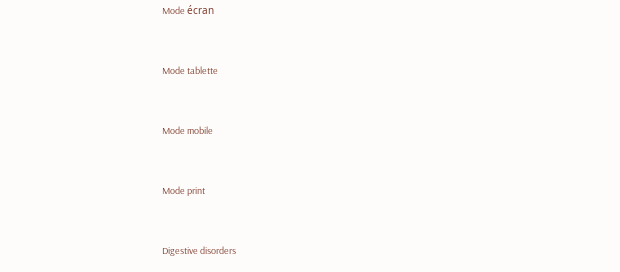Mode écran


Mode tablette


Mode mobile


Mode print


Digestive disorders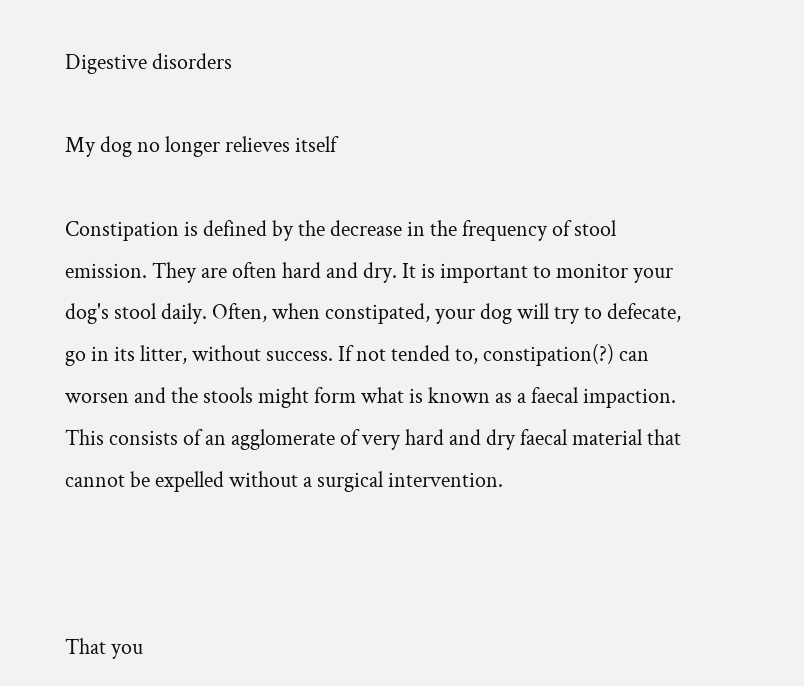Digestive disorders

My dog no longer relieves itself

Constipation is defined by the decrease in the frequency of stool emission. They are often hard and dry. It is important to monitor your dog's stool daily. Often, when constipated, your dog will try to defecate, go in its litter, without success. If not tended to, constipation(?) can worsen and the stools might form what is known as a faecal impaction. This consists of an agglomerate of very hard and dry faecal material that cannot be expelled without a surgical intervention.



That you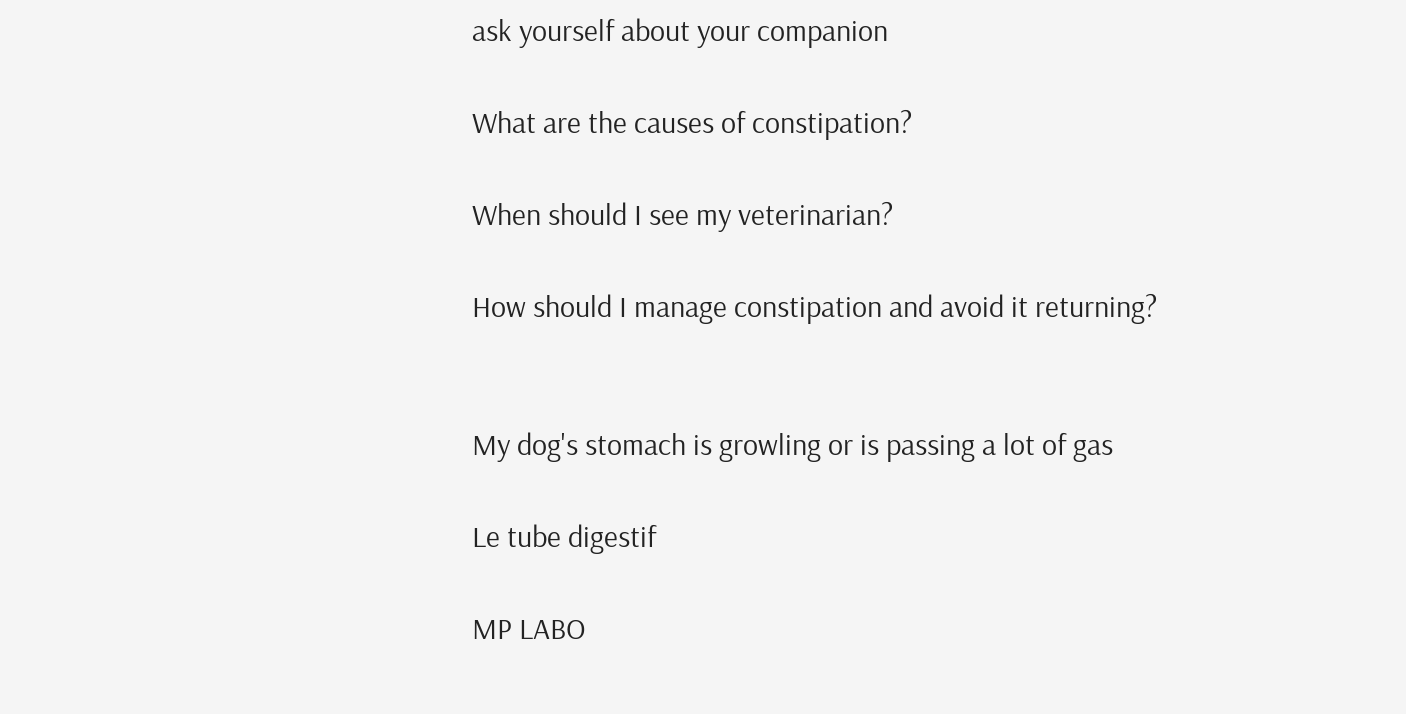ask yourself about your companion

What are the causes of constipation?

When should I see my veterinarian?

How should I manage constipation and avoid it returning?


My dog's stomach is growling or is passing a lot of gas

Le tube digestif

MP LABO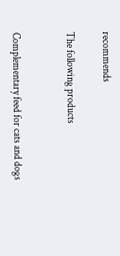recommends

The following products


Complementary feed for cats and dogs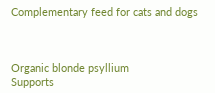Complementary feed for cats and dogs



Organic blonde psyllium
Supports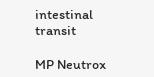intestinal transit

MP Neutrox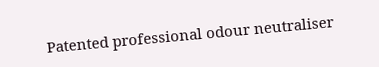Patented professional odour neutraliser